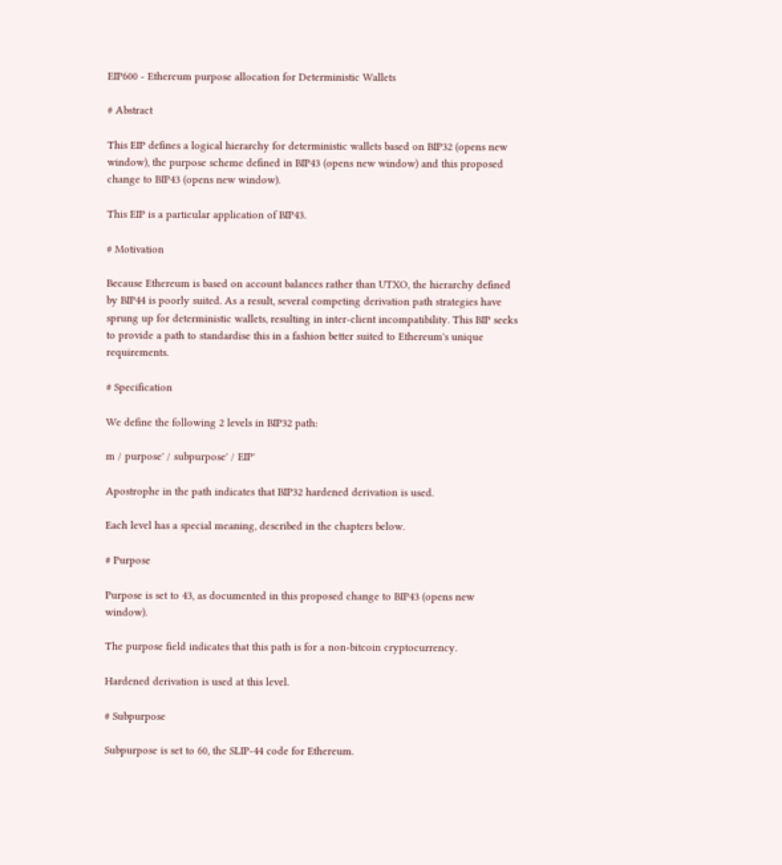EIP600 - Ethereum purpose allocation for Deterministic Wallets

# Abstract

This EIP defines a logical hierarchy for deterministic wallets based on BIP32 (opens new window), the purpose scheme defined in BIP43 (opens new window) and this proposed change to BIP43 (opens new window).

This EIP is a particular application of BIP43.

# Motivation

Because Ethereum is based on account balances rather than UTXO, the hierarchy defined by BIP44 is poorly suited. As a result, several competing derivation path strategies have sprung up for deterministic wallets, resulting in inter-client incompatibility. This BIP seeks to provide a path to standardise this in a fashion better suited to Ethereum's unique requirements.

# Specification

We define the following 2 levels in BIP32 path:

m / purpose' / subpurpose' / EIP'

Apostrophe in the path indicates that BIP32 hardened derivation is used.

Each level has a special meaning, described in the chapters below.

# Purpose

Purpose is set to 43, as documented in this proposed change to BIP43 (opens new window).

The purpose field indicates that this path is for a non-bitcoin cryptocurrency.

Hardened derivation is used at this level.

# Subpurpose

Subpurpose is set to 60, the SLIP-44 code for Ethereum.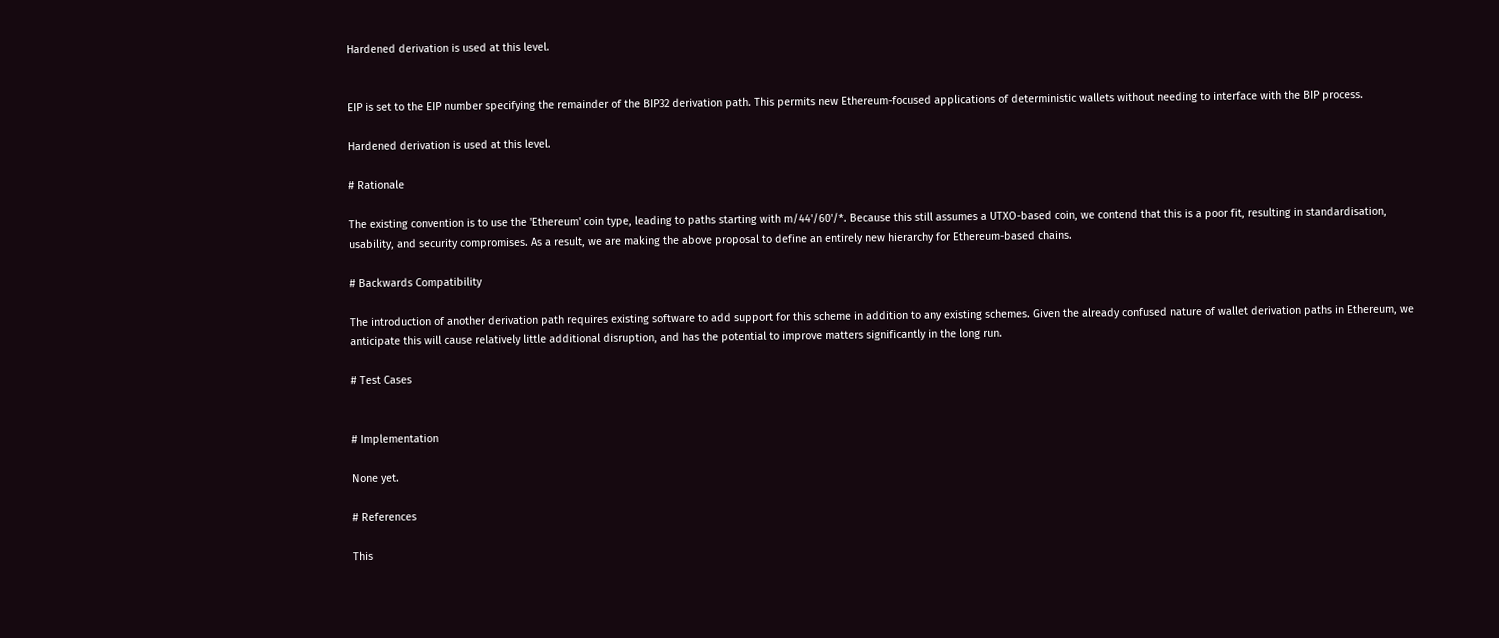Hardened derivation is used at this level.


EIP is set to the EIP number specifying the remainder of the BIP32 derivation path. This permits new Ethereum-focused applications of deterministic wallets without needing to interface with the BIP process.

Hardened derivation is used at this level.

# Rationale

The existing convention is to use the 'Ethereum' coin type, leading to paths starting with m/44'/60'/*. Because this still assumes a UTXO-based coin, we contend that this is a poor fit, resulting in standardisation, usability, and security compromises. As a result, we are making the above proposal to define an entirely new hierarchy for Ethereum-based chains.

# Backwards Compatibility

The introduction of another derivation path requires existing software to add support for this scheme in addition to any existing schemes. Given the already confused nature of wallet derivation paths in Ethereum, we anticipate this will cause relatively little additional disruption, and has the potential to improve matters significantly in the long run.

# Test Cases


# Implementation

None yet.

# References

This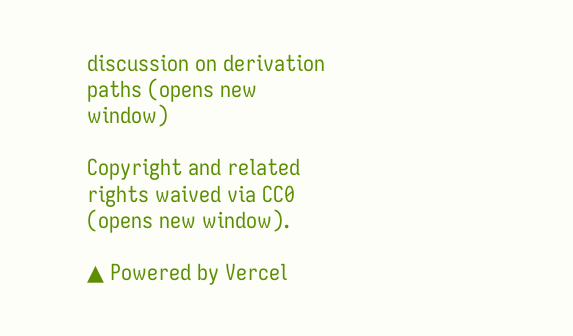discussion on derivation paths (opens new window)

Copyright and related rights waived via CC0 (opens new window).

▲ Powered by Vercel